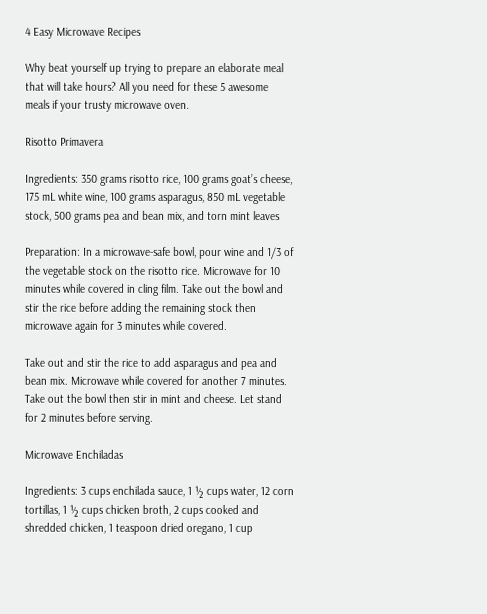4 Easy Microwave Recipes

Why beat yourself up trying to prepare an elaborate meal that will take hours? All you need for these 5 awesome meals if your trusty microwave oven.

Risotto Primavera

Ingredients: 350 grams risotto rice, 100 grams goat’s cheese, 175 mL white wine, 100 grams asparagus, 850 mL vegetable stock, 500 grams pea and bean mix, and torn mint leaves

Preparation: In a microwave-safe bowl, pour wine and 1/3 of the vegetable stock on the risotto rice. Microwave for 10 minutes while covered in cling film. Take out the bowl and stir the rice before adding the remaining stock then microwave again for 3 minutes while covered.

Take out and stir the rice to add asparagus and pea and bean mix. Microwave while covered for another 7 minutes. Take out the bowl then stir in mint and cheese. Let stand for 2 minutes before serving.

Microwave Enchiladas

Ingredients: 3 cups enchilada sauce, 1 ½ cups water, 12 corn tortillas, 1 ½ cups chicken broth, 2 cups cooked and shredded chicken, 1 teaspoon dried oregano, 1 cup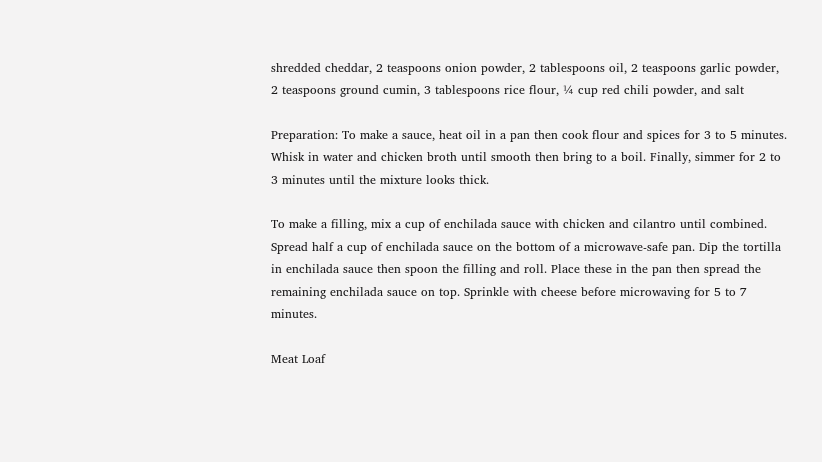shredded cheddar, 2 teaspoons onion powder, 2 tablespoons oil, 2 teaspoons garlic powder, 2 teaspoons ground cumin, 3 tablespoons rice flour, ¼ cup red chili powder, and salt

Preparation: To make a sauce, heat oil in a pan then cook flour and spices for 3 to 5 minutes. Whisk in water and chicken broth until smooth then bring to a boil. Finally, simmer for 2 to 3 minutes until the mixture looks thick.

To make a filling, mix a cup of enchilada sauce with chicken and cilantro until combined. Spread half a cup of enchilada sauce on the bottom of a microwave-safe pan. Dip the tortilla in enchilada sauce then spoon the filling and roll. Place these in the pan then spread the remaining enchilada sauce on top. Sprinkle with cheese before microwaving for 5 to 7 minutes.

Meat Loaf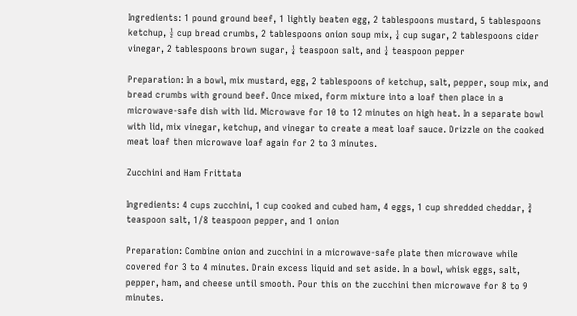Ingredients: 1 pound ground beef, 1 lightly beaten egg, 2 tablespoons mustard, 5 tablespoons ketchup, ½ cup bread crumbs, 2 tablespoons onion soup mix, ¼ cup sugar, 2 tablespoons cider vinegar, 2 tablespoons brown sugar, ¼ teaspoon salt, and ¼ teaspoon pepper

Preparation: In a bowl, mix mustard, egg, 2 tablespoons of ketchup, salt, pepper, soup mix, and bread crumbs with ground beef. Once mixed, form mixture into a loaf then place in a microwave-safe dish with lid. Microwave for 10 to 12 minutes on high heat. In a separate bowl with lid, mix vinegar, ketchup, and vinegar to create a meat loaf sauce. Drizzle on the cooked meat loaf then microwave loaf again for 2 to 3 minutes.

Zucchini and Ham Frittata

Ingredients: 4 cups zucchini, 1 cup cooked and cubed ham, 4 eggs, 1 cup shredded cheddar, ¾ teaspoon salt, 1/8 teaspoon pepper, and 1 onion

Preparation: Combine onion and zucchini in a microwave-safe plate then microwave while covered for 3 to 4 minutes. Drain excess liquid and set aside. In a bowl, whisk eggs, salt, pepper, ham, and cheese until smooth. Pour this on the zucchini then microwave for 8 to 9 minutes.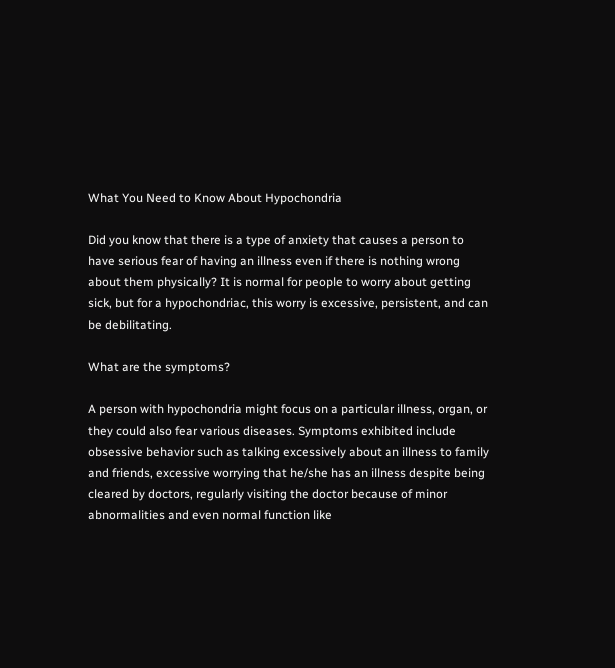What You Need to Know About Hypochondria

Did you know that there is a type of anxiety that causes a person to have serious fear of having an illness even if there is nothing wrong about them physically? It is normal for people to worry about getting sick, but for a hypochondriac, this worry is excessive, persistent, and can be debilitating.

What are the symptoms?

A person with hypochondria might focus on a particular illness, organ, or they could also fear various diseases. Symptoms exhibited include obsessive behavior such as talking excessively about an illness to family and friends, excessive worrying that he/she has an illness despite being cleared by doctors, regularly visiting the doctor because of minor abnormalities and even normal function like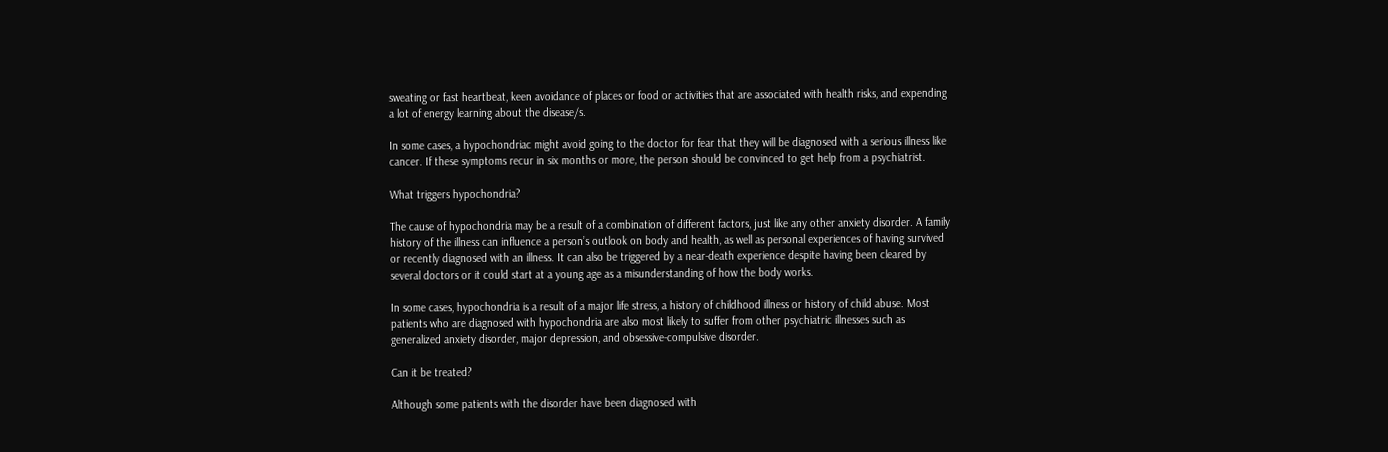sweating or fast heartbeat, keen avoidance of places or food or activities that are associated with health risks, and expending a lot of energy learning about the disease/s.

In some cases, a hypochondriac might avoid going to the doctor for fear that they will be diagnosed with a serious illness like cancer. If these symptoms recur in six months or more, the person should be convinced to get help from a psychiatrist.

What triggers hypochondria?

The cause of hypochondria may be a result of a combination of different factors, just like any other anxiety disorder. A family history of the illness can influence a person’s outlook on body and health, as well as personal experiences of having survived or recently diagnosed with an illness. It can also be triggered by a near-death experience despite having been cleared by several doctors or it could start at a young age as a misunderstanding of how the body works.

In some cases, hypochondria is a result of a major life stress, a history of childhood illness or history of child abuse. Most patients who are diagnosed with hypochondria are also most likely to suffer from other psychiatric illnesses such as generalized anxiety disorder, major depression, and obsessive-compulsive disorder.

Can it be treated?

Although some patients with the disorder have been diagnosed with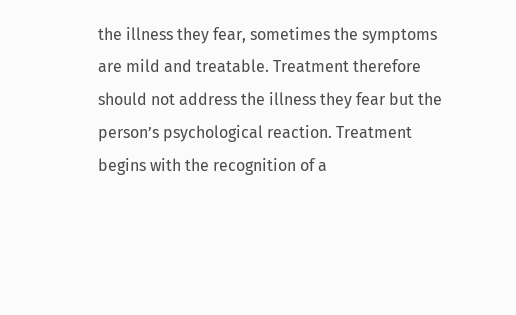the illness they fear, sometimes the symptoms are mild and treatable. Treatment therefore should not address the illness they fear but the person’s psychological reaction. Treatment begins with the recognition of a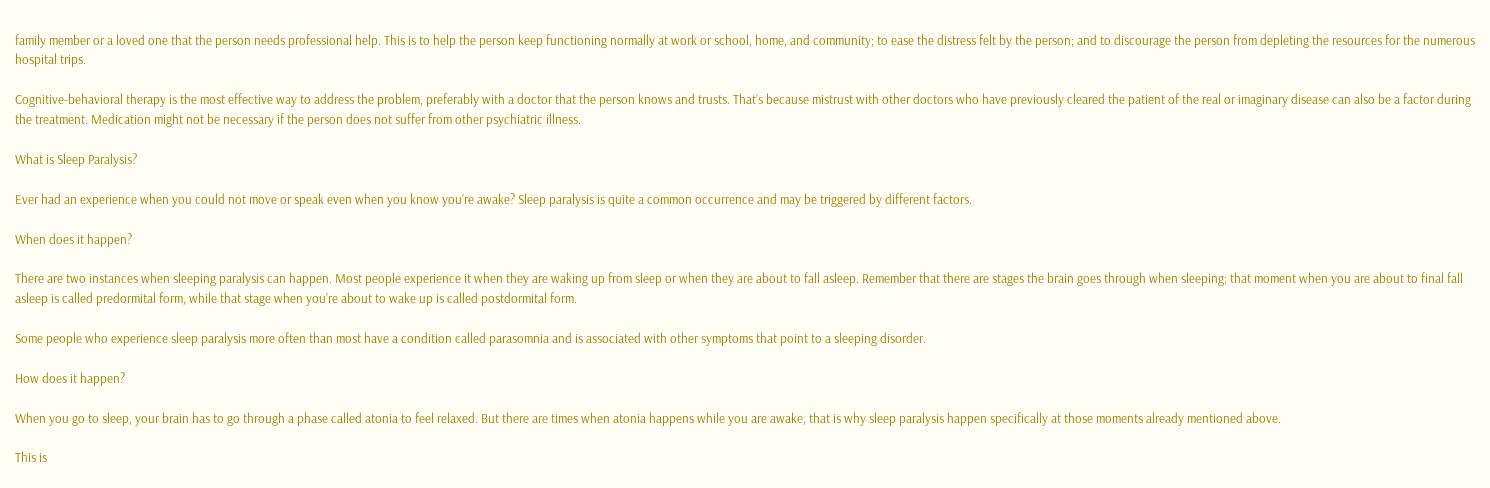family member or a loved one that the person needs professional help. This is to help the person keep functioning normally at work or school, home, and community; to ease the distress felt by the person; and to discourage the person from depleting the resources for the numerous hospital trips.

Cognitive-behavioral therapy is the most effective way to address the problem, preferably with a doctor that the person knows and trusts. That’s because mistrust with other doctors who have previously cleared the patient of the real or imaginary disease can also be a factor during the treatment. Medication might not be necessary if the person does not suffer from other psychiatric illness.

What is Sleep Paralysis?

Ever had an experience when you could not move or speak even when you know you’re awake? Sleep paralysis is quite a common occurrence and may be triggered by different factors.

When does it happen?

There are two instances when sleeping paralysis can happen. Most people experience it when they are waking up from sleep or when they are about to fall asleep. Remember that there are stages the brain goes through when sleeping; that moment when you are about to final fall asleep is called predormital form, while that stage when you’re about to wake up is called postdormital form.

Some people who experience sleep paralysis more often than most have a condition called parasomnia and is associated with other symptoms that point to a sleeping disorder.

How does it happen?

When you go to sleep, your brain has to go through a phase called atonia to feel relaxed. But there are times when atonia happens while you are awake, that is why sleep paralysis happen specifically at those moments already mentioned above.

This is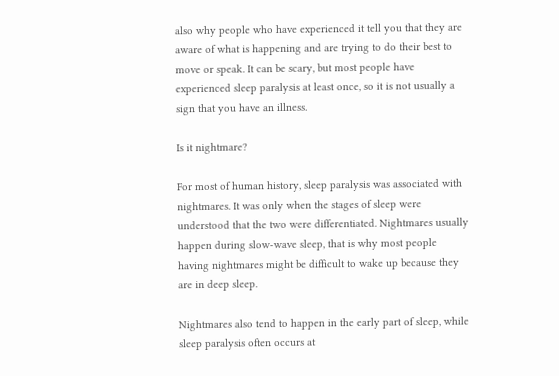also why people who have experienced it tell you that they are aware of what is happening and are trying to do their best to move or speak. It can be scary, but most people have experienced sleep paralysis at least once, so it is not usually a sign that you have an illness.

Is it nightmare?

For most of human history, sleep paralysis was associated with nightmares. It was only when the stages of sleep were understood that the two were differentiated. Nightmares usually happen during slow-wave sleep, that is why most people having nightmares might be difficult to wake up because they are in deep sleep.

Nightmares also tend to happen in the early part of sleep, while sleep paralysis often occurs at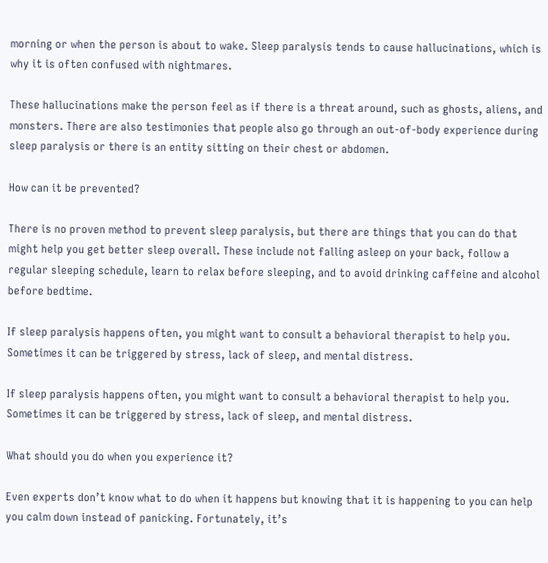morning or when the person is about to wake. Sleep paralysis tends to cause hallucinations, which is why it is often confused with nightmares.

These hallucinations make the person feel as if there is a threat around, such as ghosts, aliens, and monsters. There are also testimonies that people also go through an out-of-body experience during sleep paralysis or there is an entity sitting on their chest or abdomen.

How can it be prevented?

There is no proven method to prevent sleep paralysis, but there are things that you can do that might help you get better sleep overall. These include not falling asleep on your back, follow a regular sleeping schedule, learn to relax before sleeping, and to avoid drinking caffeine and alcohol before bedtime.

If sleep paralysis happens often, you might want to consult a behavioral therapist to help you. Sometimes it can be triggered by stress, lack of sleep, and mental distress.

If sleep paralysis happens often, you might want to consult a behavioral therapist to help you. Sometimes it can be triggered by stress, lack of sleep, and mental distress.

What should you do when you experience it?

Even experts don’t know what to do when it happens but knowing that it is happening to you can help you calm down instead of panicking. Fortunately, it’s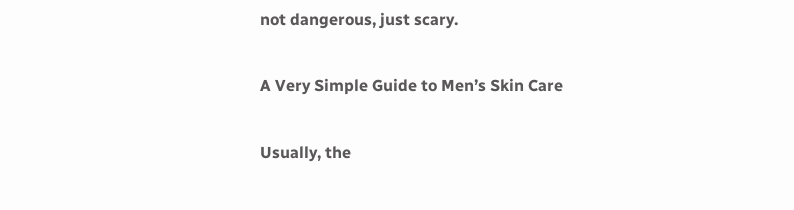not dangerous, just scary.

A Very Simple Guide to Men’s Skin Care

Usually, the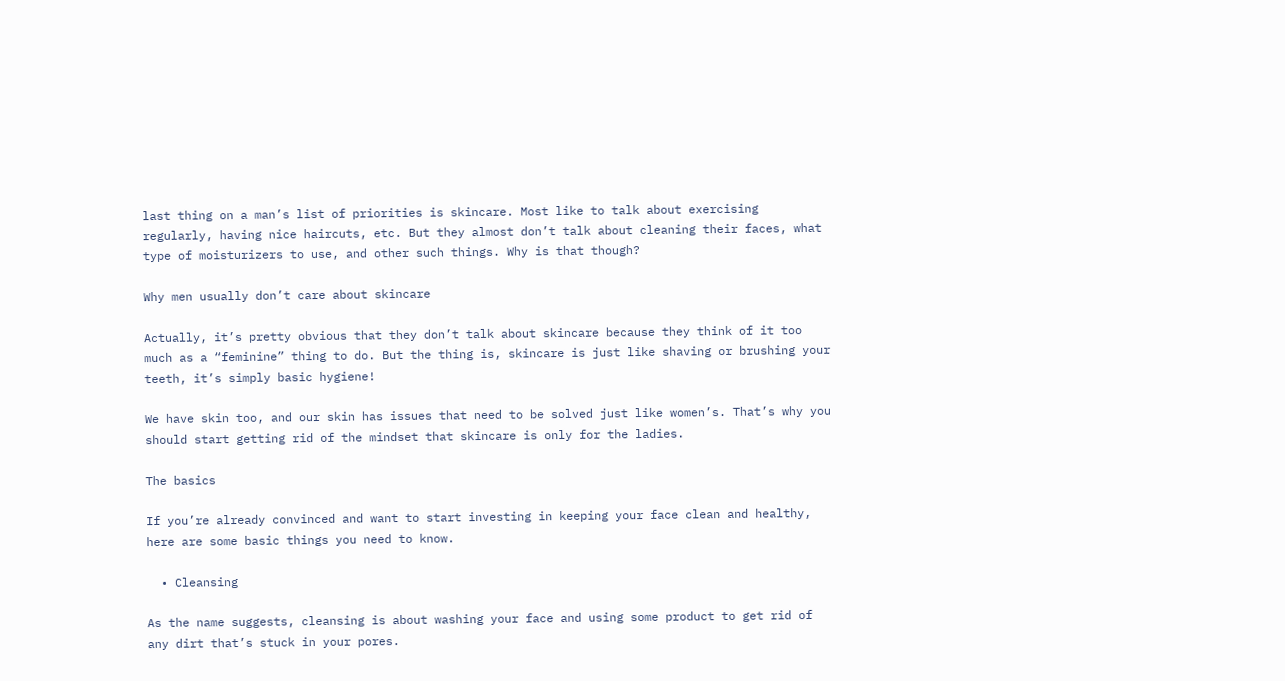last thing on a man’s list of priorities is skincare. Most like to talk about exercising regularly, having nice haircuts, etc. But they almost don’t talk about cleaning their faces, what type of moisturizers to use, and other such things. Why is that though?

Why men usually don’t care about skincare

Actually, it’s pretty obvious that they don’t talk about skincare because they think of it too much as a “feminine” thing to do. But the thing is, skincare is just like shaving or brushing your teeth, it’s simply basic hygiene!

We have skin too, and our skin has issues that need to be solved just like women’s. That’s why you should start getting rid of the mindset that skincare is only for the ladies.

The basics

If you’re already convinced and want to start investing in keeping your face clean and healthy, here are some basic things you need to know.

  • Cleansing

As the name suggests, cleansing is about washing your face and using some product to get rid of any dirt that’s stuck in your pores.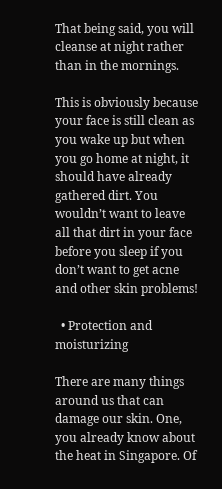That being said, you will cleanse at night rather than in the mornings.

This is obviously because your face is still clean as you wake up but when you go home at night, it should have already gathered dirt. You wouldn’t want to leave all that dirt in your face before you sleep if you don’t want to get acne and other skin problems!

  • Protection and moisturizing

There are many things around us that can damage our skin. One, you already know about the heat in Singapore. Of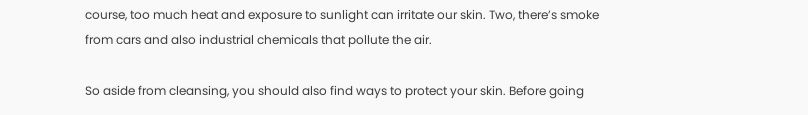course, too much heat and exposure to sunlight can irritate our skin. Two, there’s smoke from cars and also industrial chemicals that pollute the air.

So aside from cleansing, you should also find ways to protect your skin. Before going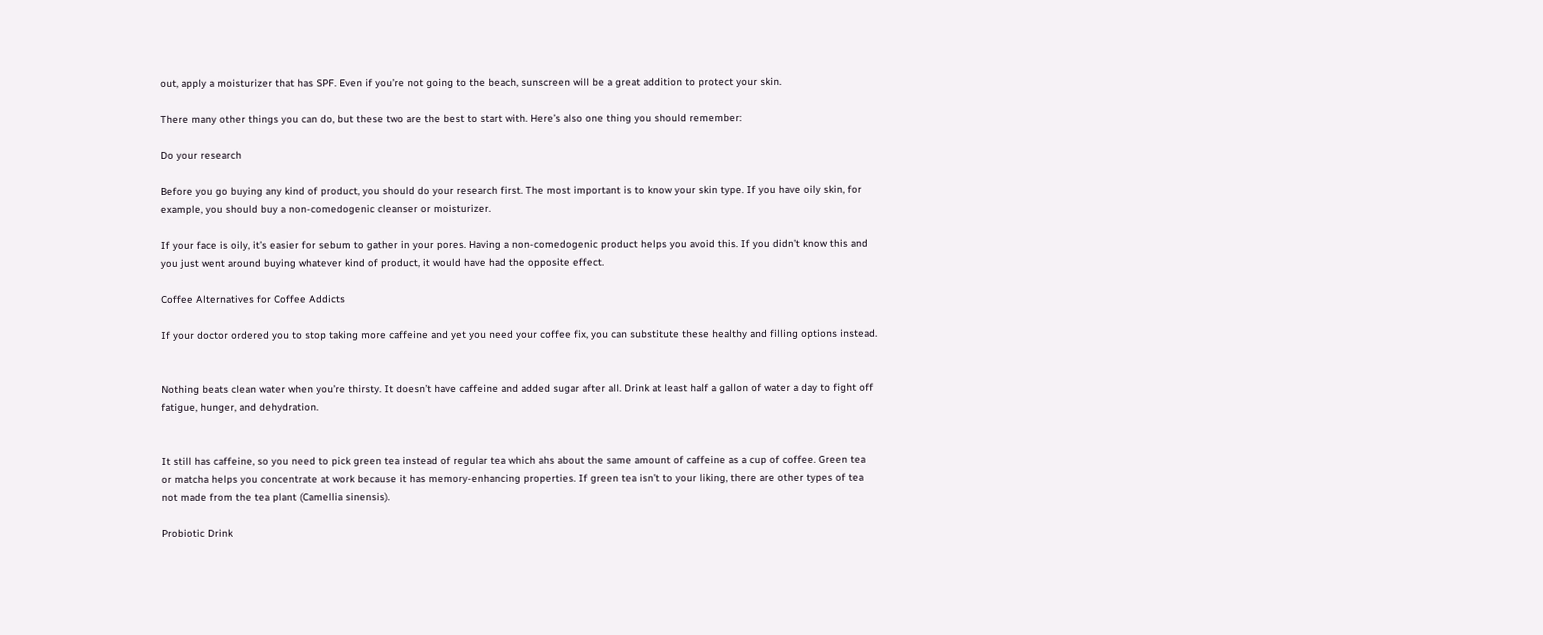out, apply a moisturizer that has SPF. Even if you’re not going to the beach, sunscreen will be a great addition to protect your skin.

There many other things you can do, but these two are the best to start with. Here’s also one thing you should remember:

Do your research

Before you go buying any kind of product, you should do your research first. The most important is to know your skin type. If you have oily skin, for example, you should buy a non-comedogenic cleanser or moisturizer.

If your face is oily, it’s easier for sebum to gather in your pores. Having a non-comedogenic product helps you avoid this. If you didn’t know this and you just went around buying whatever kind of product, it would have had the opposite effect.

Coffee Alternatives for Coffee Addicts

If your doctor ordered you to stop taking more caffeine and yet you need your coffee fix, you can substitute these healthy and filling options instead.


Nothing beats clean water when you’re thirsty. It doesn’t have caffeine and added sugar after all. Drink at least half a gallon of water a day to fight off fatigue, hunger, and dehydration.


It still has caffeine, so you need to pick green tea instead of regular tea which ahs about the same amount of caffeine as a cup of coffee. Green tea or matcha helps you concentrate at work because it has memory-enhancing properties. If green tea isn’t to your liking, there are other types of tea not made from the tea plant (Camellia sinensis).

Probiotic Drink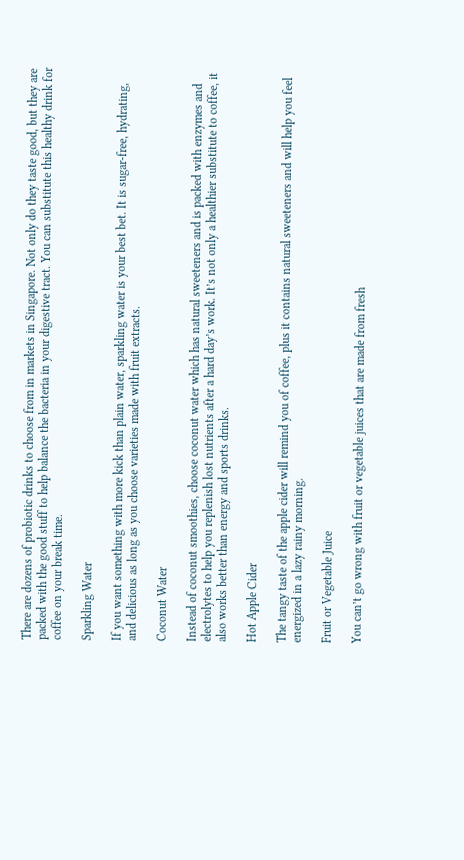There are dozens of probiotic drinks to choose from in markets in Singapore. Not only do they taste good, but they are packed with the good stuff to help balance the bacteria in your digestive tract. You can substitute this healthy drink for coffee on your break time.

Sparkling Water

If you want something with more kick than plain water, sparkling water is your best bet. It is sugar-free, hydrating, and delicious as long as you choose varieties made with fruit extracts.

Coconut Water

Instead of coconut smoothies, choose coconut water which has natural sweeteners and is packed with enzymes and electrolytes to help you replenish lost nutrients after a hard day’s work. It’s not only a healthier substitute to coffee, it also works better than energy and sports drinks.

Hot Apple Cider

The tangy taste of the apple cider will remind you of coffee, plus it contains natural sweeteners and will help you feel energized in a lazy rainy morning.

Fruit or Vegetable Juice

You can’t go wrong with fruit or vegetable juices that are made from fresh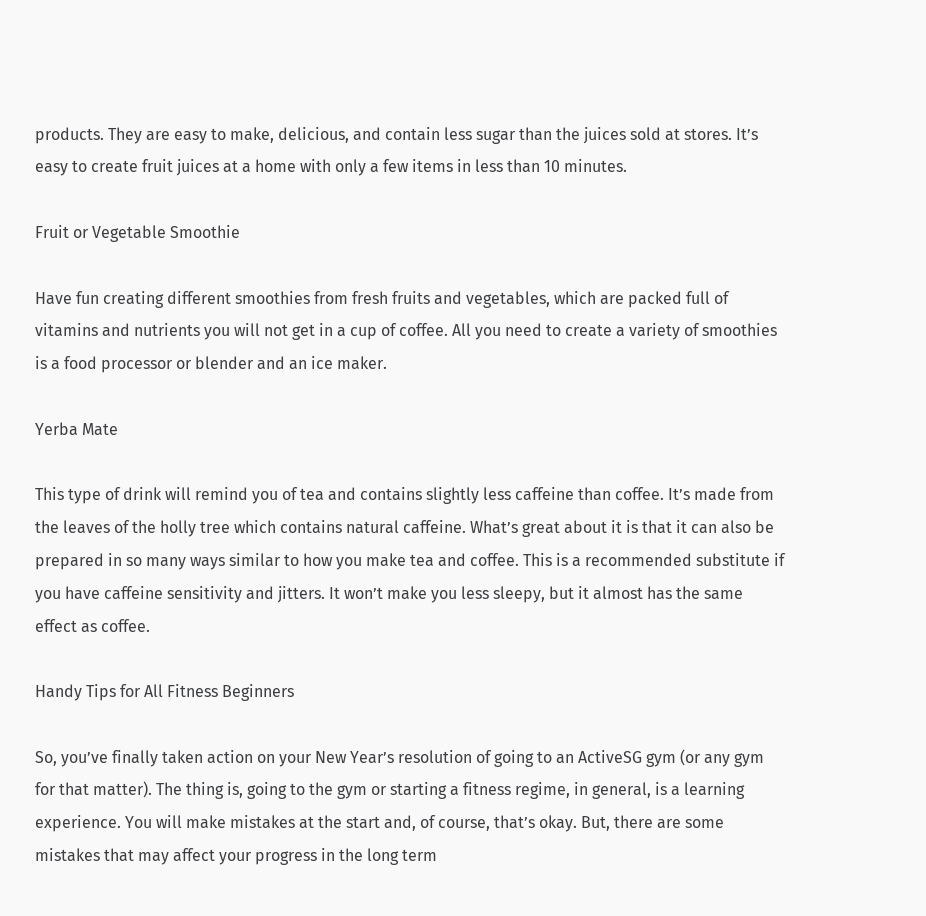products. They are easy to make, delicious, and contain less sugar than the juices sold at stores. It’s easy to create fruit juices at a home with only a few items in less than 10 minutes.

Fruit or Vegetable Smoothie

Have fun creating different smoothies from fresh fruits and vegetables, which are packed full of vitamins and nutrients you will not get in a cup of coffee. All you need to create a variety of smoothies is a food processor or blender and an ice maker.

Yerba Mate

This type of drink will remind you of tea and contains slightly less caffeine than coffee. It’s made from the leaves of the holly tree which contains natural caffeine. What’s great about it is that it can also be prepared in so many ways similar to how you make tea and coffee. This is a recommended substitute if you have caffeine sensitivity and jitters. It won’t make you less sleepy, but it almost has the same effect as coffee.

Handy Tips for All Fitness Beginners

So, you’ve finally taken action on your New Year’s resolution of going to an ActiveSG gym (or any gym for that matter). The thing is, going to the gym or starting a fitness regime, in general, is a learning experience. You will make mistakes at the start and, of course, that’s okay. But, there are some mistakes that may affect your progress in the long term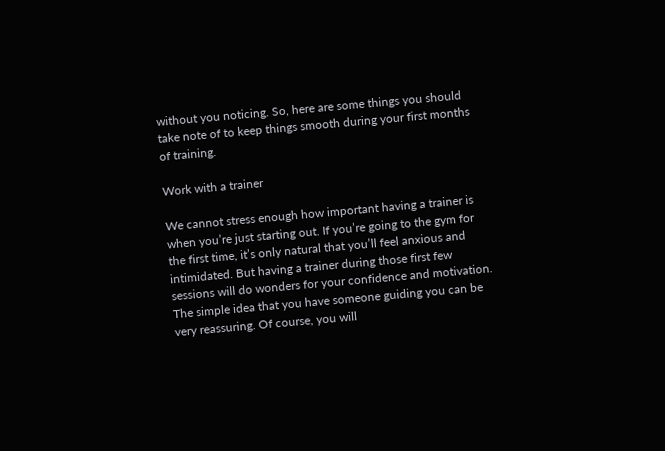without you noticing. So, here are some things you should take note of to keep things smooth during your first months of training.

Work with a trainer

We cannot stress enough how important having a trainer is when you’re just starting out. If you’re going to the gym for the first time, it’s only natural that you’ll feel anxious and intimidated. But having a trainer during those first few sessions will do wonders for your confidence and motivation. The simple idea that you have someone guiding you can be very reassuring. Of course, you will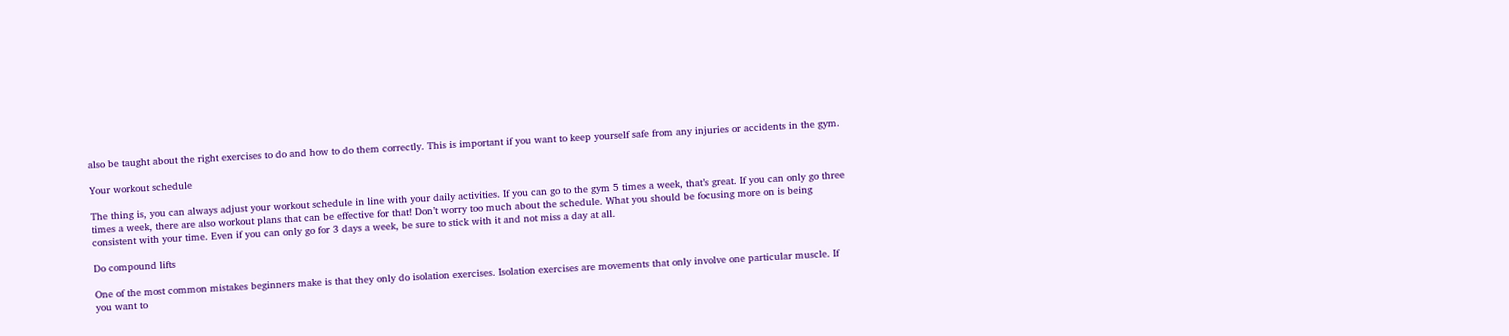also be taught about the right exercises to do and how to do them correctly. This is important if you want to keep yourself safe from any injuries or accidents in the gym.

Your workout schedule

The thing is, you can always adjust your workout schedule in line with your daily activities. If you can go to the gym 5 times a week, that’s great. If you can only go three times a week, there are also workout plans that can be effective for that! Don’t worry too much about the schedule. What you should be focusing more on is being consistent with your time. Even if you can only go for 3 days a week, be sure to stick with it and not miss a day at all.

Do compound lifts

One of the most common mistakes beginners make is that they only do isolation exercises. Isolation exercises are movements that only involve one particular muscle. If you want to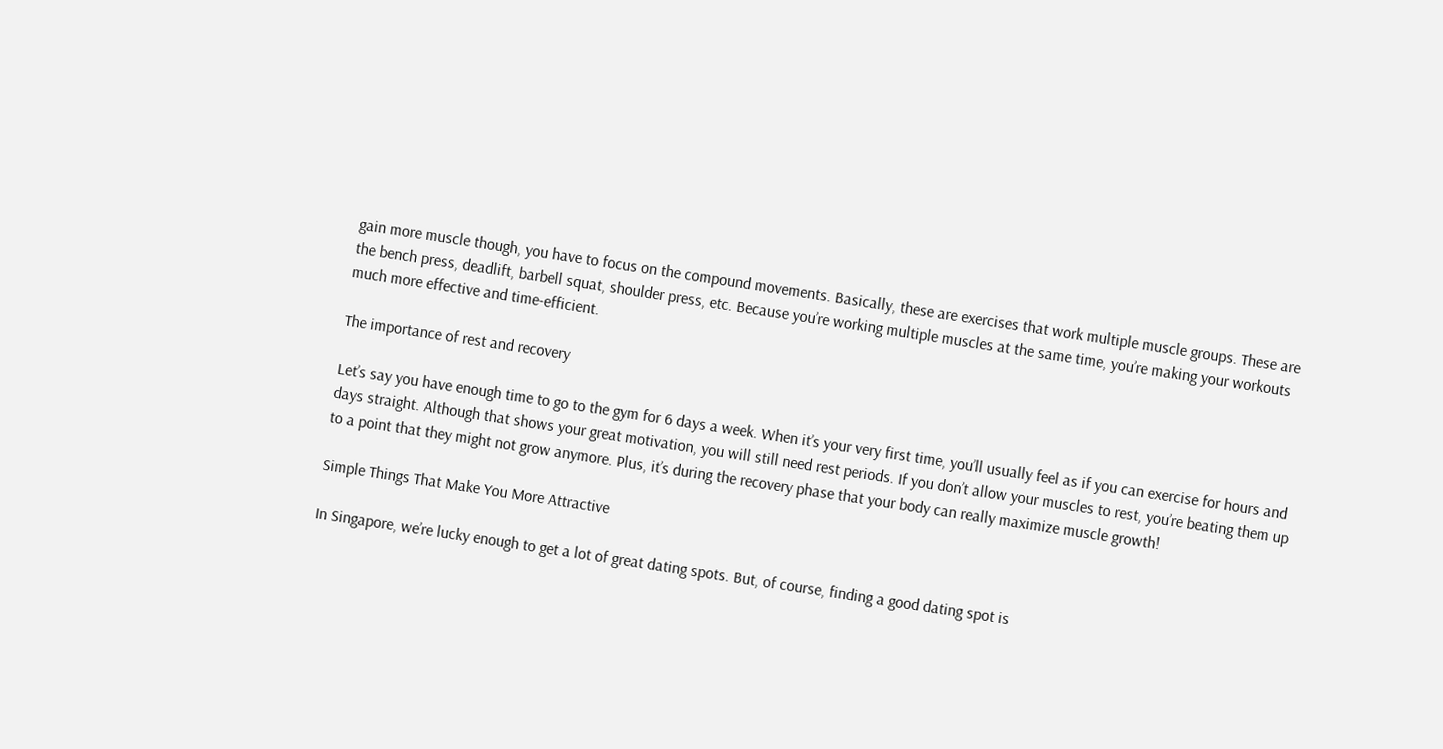gain more muscle though, you have to focus on the compound movements. Basically, these are exercises that work multiple muscle groups. These are the bench press, deadlift, barbell squat, shoulder press, etc. Because you’re working multiple muscles at the same time, you’re making your workouts much more effective and time-efficient.

The importance of rest and recovery

Let’s say you have enough time to go to the gym for 6 days a week. When it’s your very first time, you’ll usually feel as if you can exercise for hours and days straight. Although that shows your great motivation, you will still need rest periods. If you don’t allow your muscles to rest, you’re beating them up to a point that they might not grow anymore. Plus, it’s during the recovery phase that your body can really maximize muscle growth!

Simple Things That Make You More Attractive

In Singapore, we’re lucky enough to get a lot of great dating spots. But, of course, finding a good dating spot is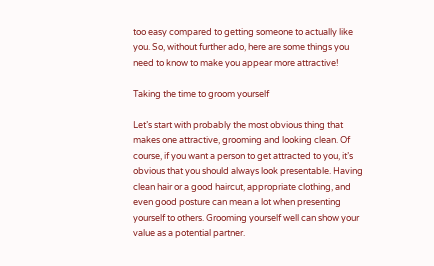too easy compared to getting someone to actually like you. So, without further ado, here are some things you need to know to make you appear more attractive!

Taking the time to groom yourself

Let’s start with probably the most obvious thing that makes one attractive, grooming and looking clean. Of course, if you want a person to get attracted to you, it’s obvious that you should always look presentable. Having clean hair or a good haircut, appropriate clothing, and even good posture can mean a lot when presenting yourself to others. Grooming yourself well can show your value as a potential partner.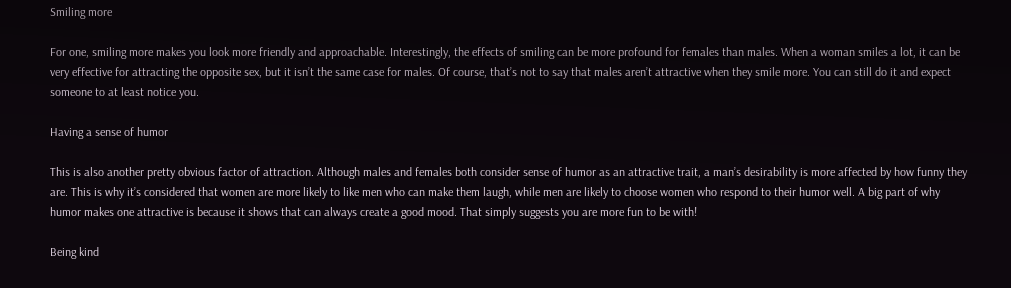Smiling more

For one, smiling more makes you look more friendly and approachable. Interestingly, the effects of smiling can be more profound for females than males. When a woman smiles a lot, it can be very effective for attracting the opposite sex, but it isn’t the same case for males. Of course, that’s not to say that males aren’t attractive when they smile more. You can still do it and expect someone to at least notice you.

Having a sense of humor

This is also another pretty obvious factor of attraction. Although males and females both consider sense of humor as an attractive trait, a man’s desirability is more affected by how funny they are. This is why it’s considered that women are more likely to like men who can make them laugh, while men are likely to choose women who respond to their humor well. A big part of why humor makes one attractive is because it shows that can always create a good mood. That simply suggests you are more fun to be with!

Being kind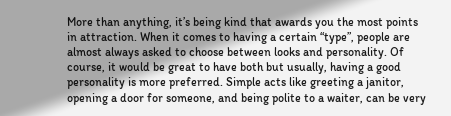More than anything, it’s being kind that awards you the most points in attraction. When it comes to having a certain “type”, people are almost always asked to choose between looks and personality. Of course, it would be great to have both but usually, having a good personality is more preferred. Simple acts like greeting a janitor, opening a door for someone, and being polite to a waiter, can be very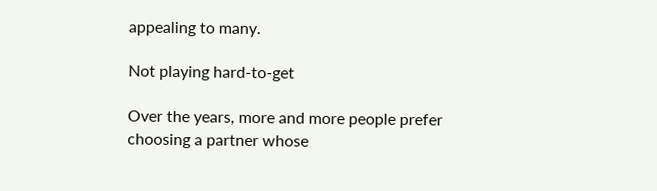appealing to many.

Not playing hard-to-get

Over the years, more and more people prefer choosing a partner whose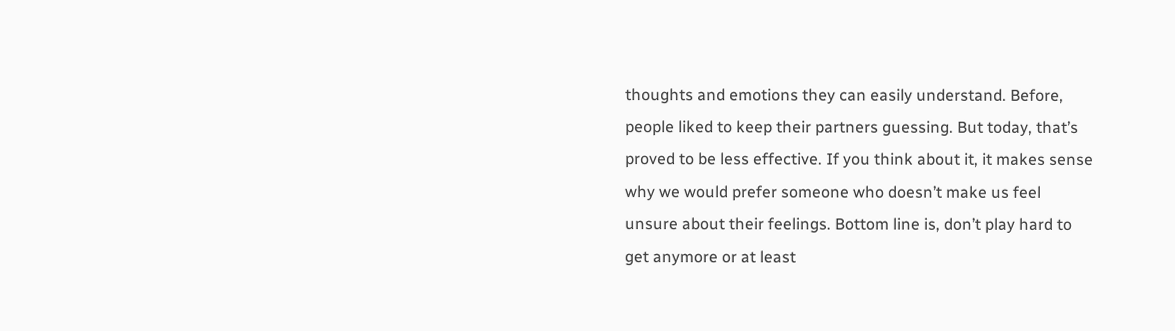thoughts and emotions they can easily understand. Before, people liked to keep their partners guessing. But today, that’s proved to be less effective. If you think about it, it makes sense why we would prefer someone who doesn’t make us feel unsure about their feelings. Bottom line is, don’t play hard to get anymore or at least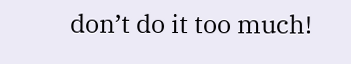don’t do it too much!